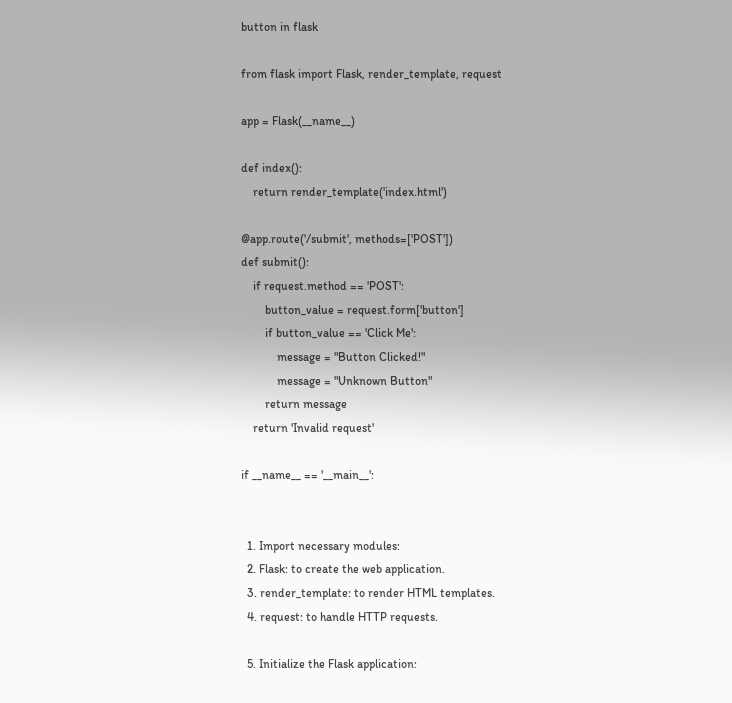button in flask

from flask import Flask, render_template, request

app = Flask(__name__)

def index():
    return render_template('index.html')

@app.route('/submit', methods=['POST'])
def submit():
    if request.method == 'POST':
        button_value = request.form['button']
        if button_value == 'Click Me':
            message = "Button Clicked!"
            message = "Unknown Button"
        return message
    return 'Invalid request'

if __name__ == '__main__':


  1. Import necessary modules:
  2. Flask: to create the web application.
  3. render_template: to render HTML templates.
  4. request: to handle HTTP requests.

  5. Initialize the Flask application: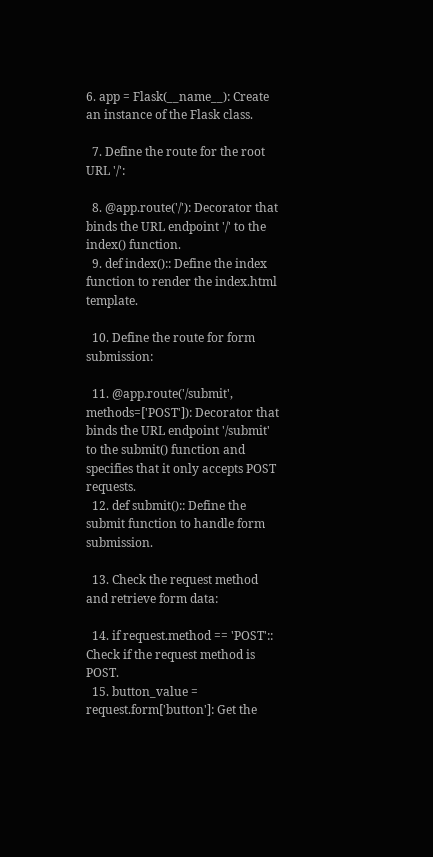6. app = Flask(__name__): Create an instance of the Flask class.

  7. Define the route for the root URL '/':

  8. @app.route('/'): Decorator that binds the URL endpoint '/' to the index() function.
  9. def index():: Define the index function to render the index.html template.

  10. Define the route for form submission:

  11. @app.route('/submit', methods=['POST']): Decorator that binds the URL endpoint '/submit' to the submit() function and specifies that it only accepts POST requests.
  12. def submit():: Define the submit function to handle form submission.

  13. Check the request method and retrieve form data:

  14. if request.method == 'POST':: Check if the request method is POST.
  15. button_value = request.form['button']: Get the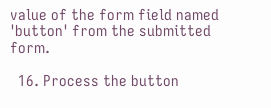value of the form field named 'button' from the submitted form.

  16. Process the button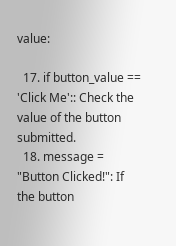value:

  17. if button_value == 'Click Me':: Check the value of the button submitted.
  18. message = "Button Clicked!": If the button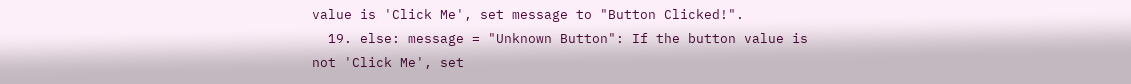value is 'Click Me', set message to "Button Clicked!".
  19. else: message = "Unknown Button": If the button value is not 'Click Me', set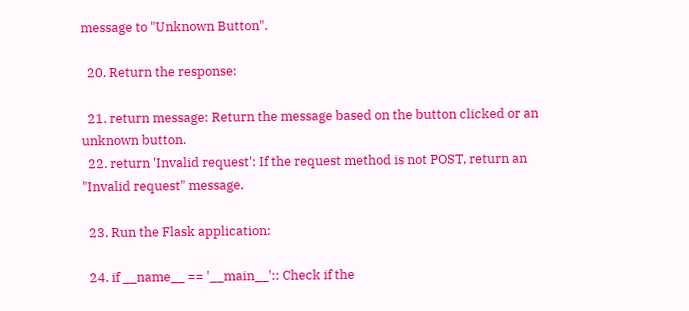message to "Unknown Button".

  20. Return the response:

  21. return message: Return the message based on the button clicked or an unknown button.
  22. return 'Invalid request': If the request method is not POST, return an "Invalid request" message.

  23. Run the Flask application:

  24. if __name__ == '__main__':: Check if the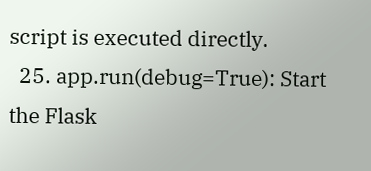script is executed directly.
  25. app.run(debug=True): Start the Flask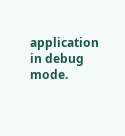application in debug mode.